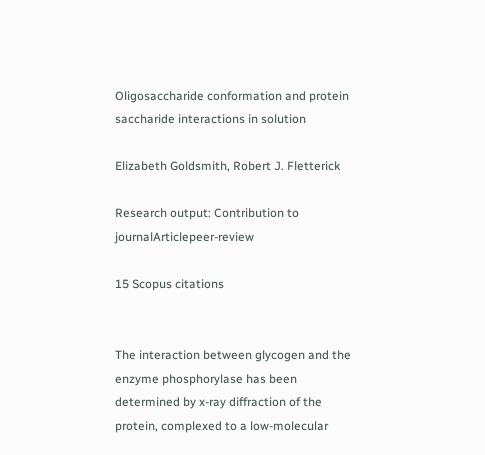Oligosaccharide conformation and protein saccharide interactions in solution

Elizabeth Goldsmith, Robert J. Fletterick

Research output: Contribution to journalArticlepeer-review

15 Scopus citations


The interaction between glycogen and the enzyme phosphorylase has been determined by x-ray diffraction of the protein, complexed to a low-molecular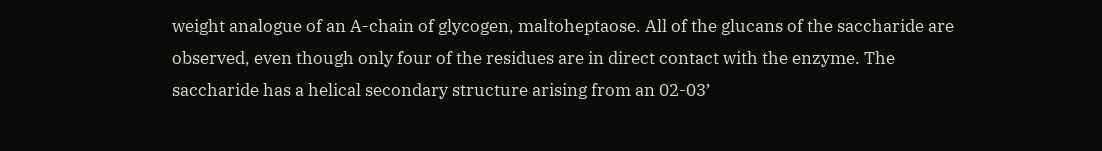weight analogue of an A-chain of glycogen, maltoheptaose. All of the glucans of the saccharide are observed, even though only four of the residues are in direct contact with the enzyme. The saccharide has a helical secondary structure arising from an 02-03’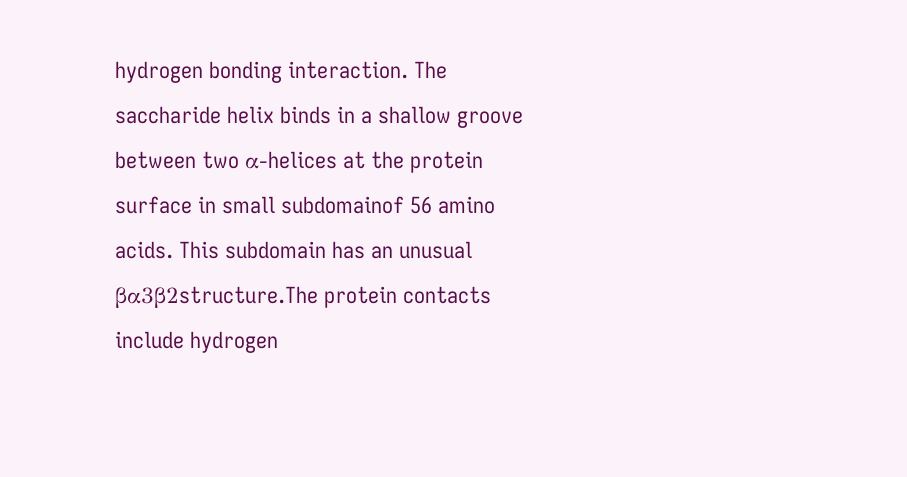hydrogen bonding interaction. The saccharide helix binds in a shallow groove between two α-helices at the protein surface in small subdomainof 56 amino acids. This subdomain has an unusual βα3β2structure.The protein contacts include hydrogen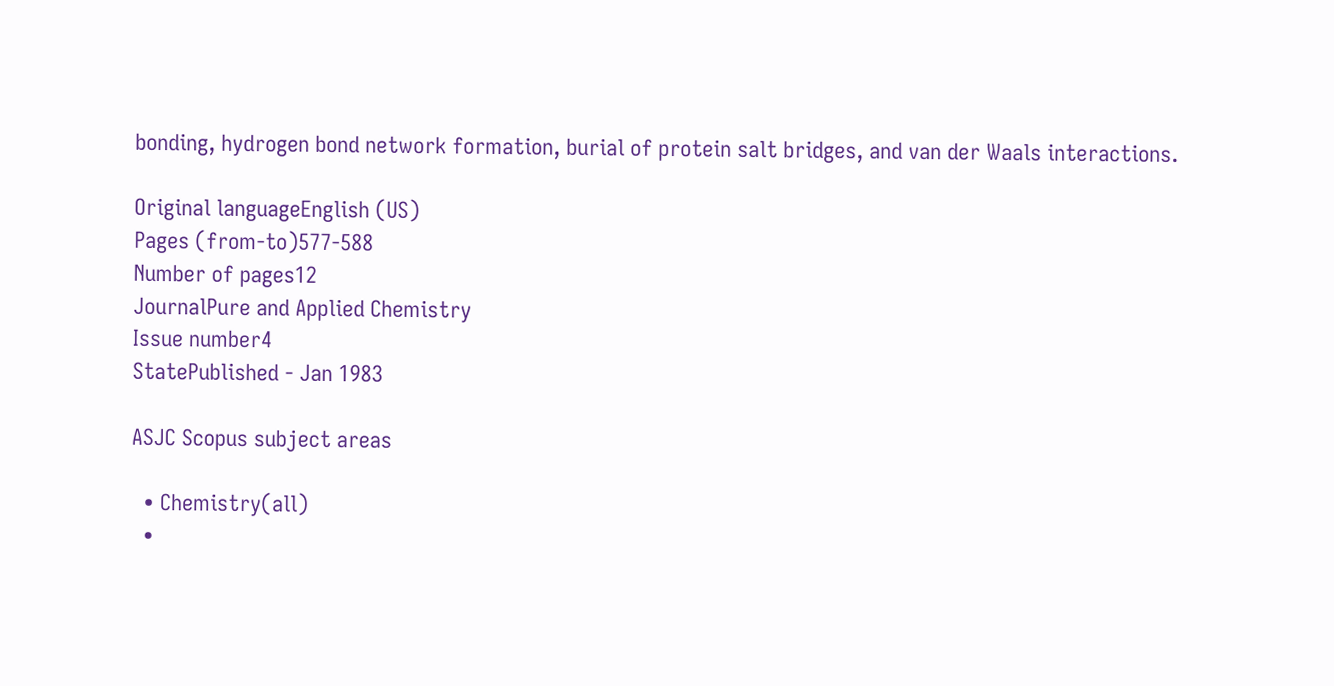bonding, hydrogen bond network formation, burial of protein salt bridges, and van der Waals interactions.

Original languageEnglish (US)
Pages (from-to)577-588
Number of pages12
JournalPure and Applied Chemistry
Issue number4
StatePublished - Jan 1983

ASJC Scopus subject areas

  • Chemistry(all)
  •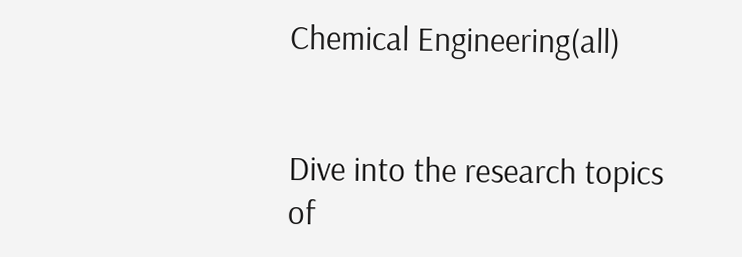Chemical Engineering(all)


Dive into the research topics of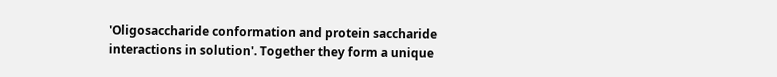'Oligosaccharide conformation and protein saccharide interactions in solution'. Together they form a unique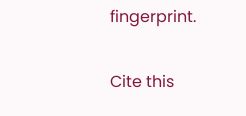fingerprint.

Cite this